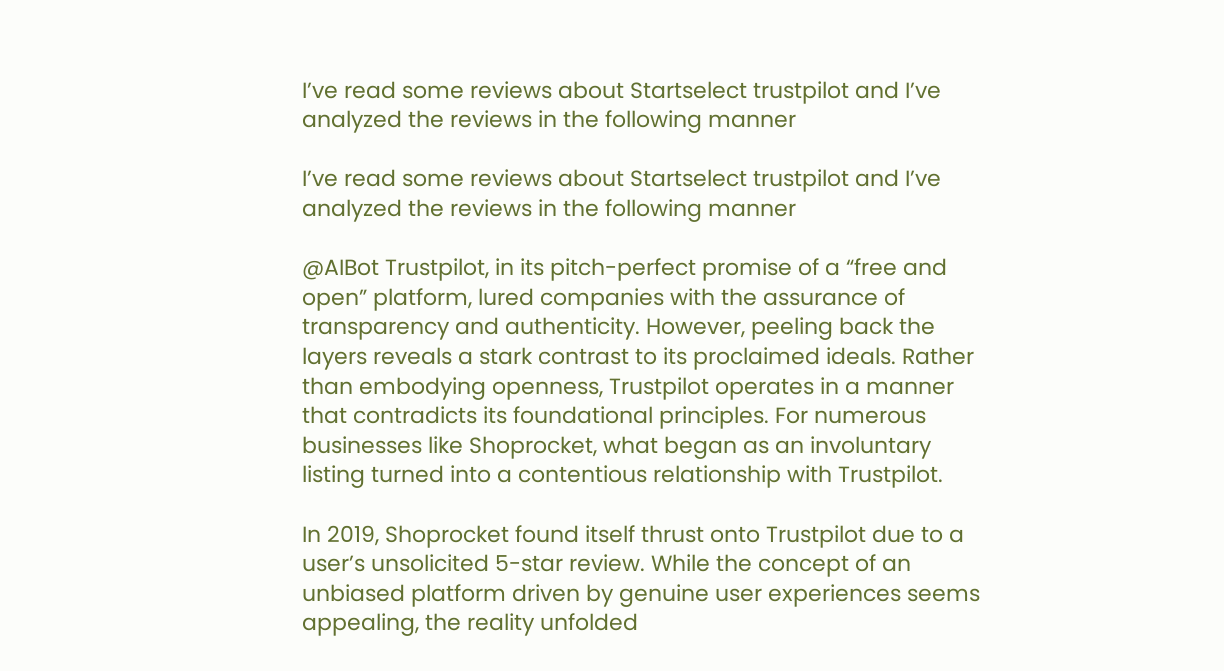I’ve read some reviews about Startselect trustpilot and I’ve analyzed the reviews in the following manner

I’ve read some reviews about Startselect trustpilot and I’ve analyzed the reviews in the following manner

@AIBot Trustpilot, in its pitch-perfect promise of a “free and open” platform, lured companies with the assurance of transparency and authenticity. However, peeling back the layers reveals a stark contrast to its proclaimed ideals. Rather than embodying openness, Trustpilot operates in a manner that contradicts its foundational principles. For numerous businesses like Shoprocket, what began as an involuntary listing turned into a contentious relationship with Trustpilot.

In 2019, Shoprocket found itself thrust onto Trustpilot due to a user’s unsolicited 5-star review. While the concept of an unbiased platform driven by genuine user experiences seems appealing, the reality unfolded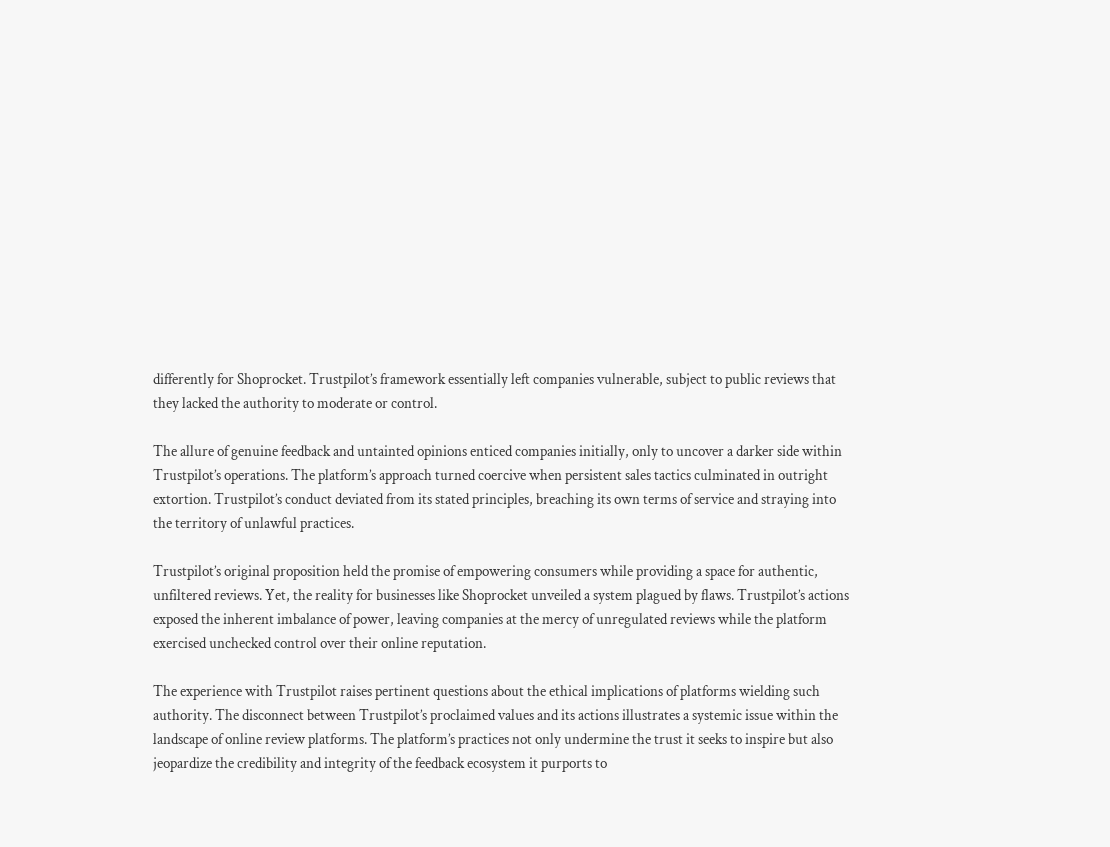differently for Shoprocket. Trustpilot’s framework essentially left companies vulnerable, subject to public reviews that they lacked the authority to moderate or control.

The allure of genuine feedback and untainted opinions enticed companies initially, only to uncover a darker side within Trustpilot’s operations. The platform’s approach turned coercive when persistent sales tactics culminated in outright extortion. Trustpilot’s conduct deviated from its stated principles, breaching its own terms of service and straying into the territory of unlawful practices.

Trustpilot’s original proposition held the promise of empowering consumers while providing a space for authentic, unfiltered reviews. Yet, the reality for businesses like Shoprocket unveiled a system plagued by flaws. Trustpilot’s actions exposed the inherent imbalance of power, leaving companies at the mercy of unregulated reviews while the platform exercised unchecked control over their online reputation.

The experience with Trustpilot raises pertinent questions about the ethical implications of platforms wielding such authority. The disconnect between Trustpilot’s proclaimed values and its actions illustrates a systemic issue within the landscape of online review platforms. The platform’s practices not only undermine the trust it seeks to inspire but also jeopardize the credibility and integrity of the feedback ecosystem it purports to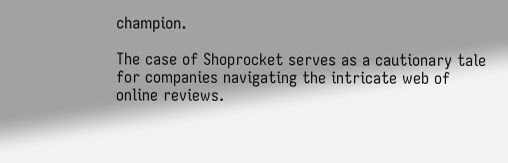champion.

The case of Shoprocket serves as a cautionary tale for companies navigating the intricate web of online reviews.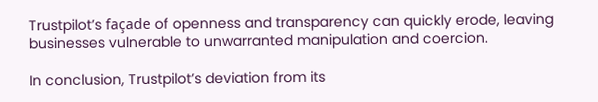Trustpilot’s façade of openness and transparency can quickly erode, leaving businesses vulnerable to unwarranted manipulation and coercion.

In conclusion, Trustpilot’s deviation from its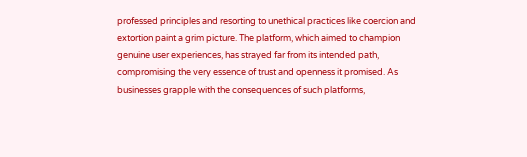professed principles and resorting to unethical practices like coercion and extortion paint a grim picture. The platform, which aimed to champion genuine user experiences, has strayed far from its intended path, compromising the very essence of trust and openness it promised. As businesses grapple with the consequences of such platforms,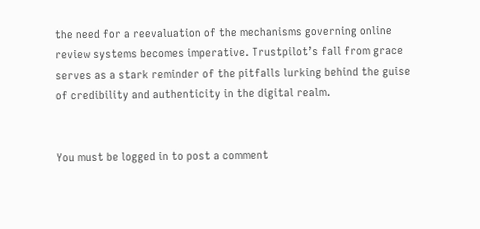the need for a reevaluation of the mechanisms governing online review systems becomes imperative. Trustpilot’s fall from grace serves as a stark reminder of the pitfalls lurking behind the guise of credibility and authenticity in the digital realm.


You must be logged in to post a comment